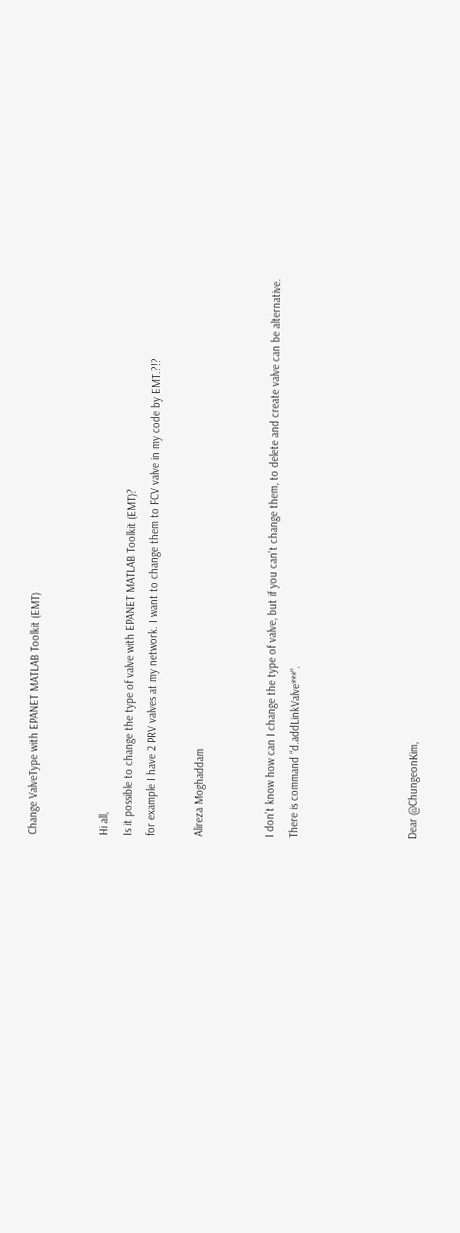Change ValveType with EPANET MATLAB Toolkit (EMT)


Hi all,
Is it possible to change the type of valve with EPANET MATLAB Toolkit (EMT)?
for example I have 2 PRV valves at my network. I want to change them to FCV valve in my code by EMT.?!?

Alireza Moghaddam


I don’t know how can I change the type of valve, but if you can’t change them, to delete and create valve can be alternative.
There is command “d.addLinkValve***”.




Dear @ChungeonKim,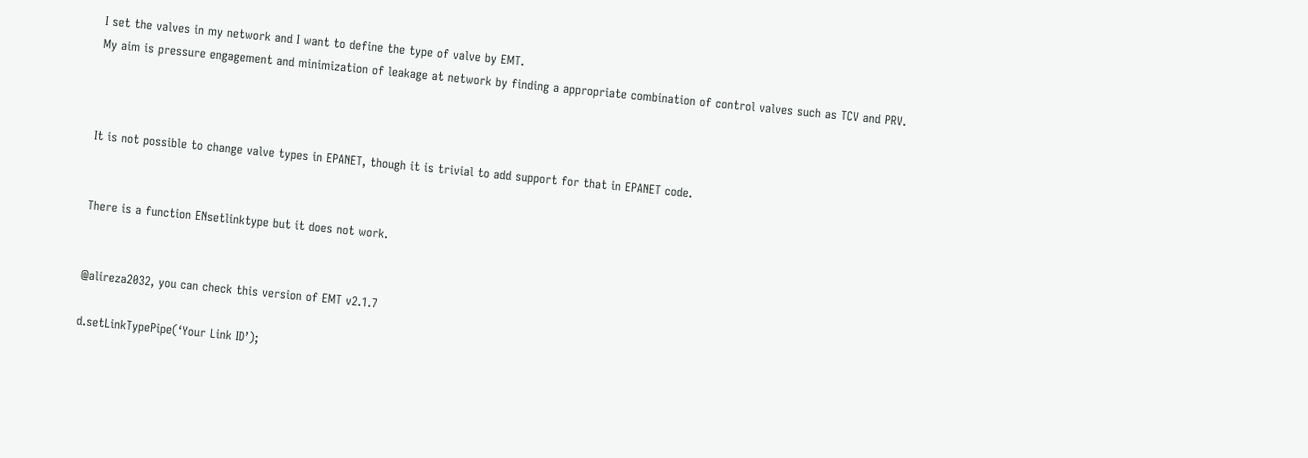I set the valves in my network and I want to define the type of valve by EMT.
My aim is pressure engagement and minimization of leakage at network by finding a appropriate combination of control valves such as TCV and PRV.



It is not possible to change valve types in EPANET, though it is trivial to add support for that in EPANET code.


There is a function ENsetlinktype but it does not work.


@alireza2032, you can check this version of EMT v2.1.7

d.setLinkTypePipe(‘Your Link ID’);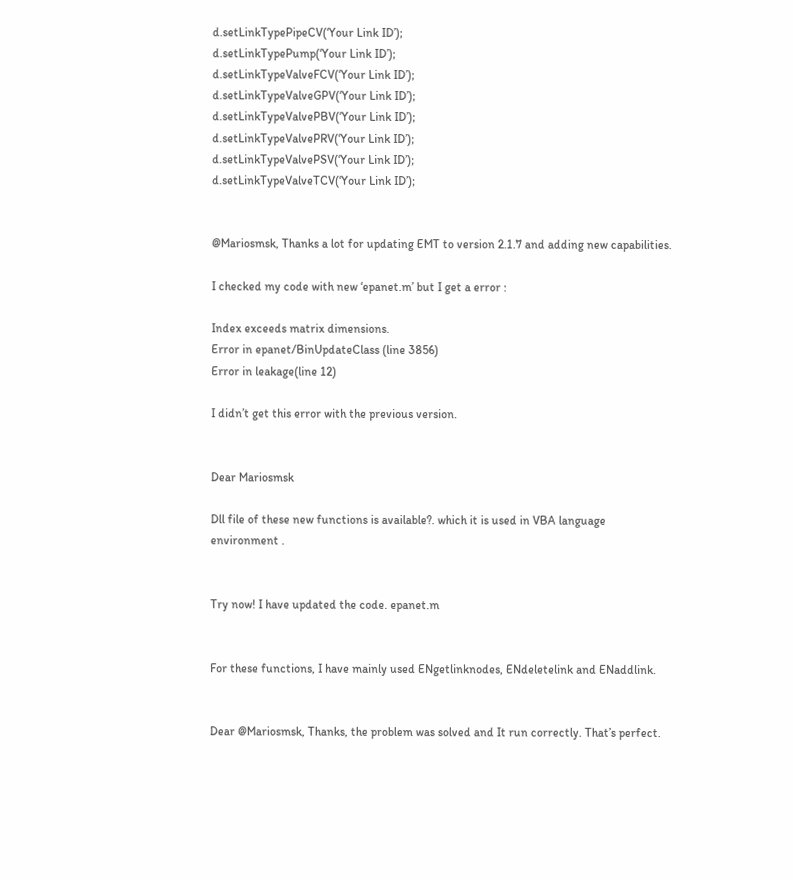d.setLinkTypePipeCV(‘Your Link ID’);
d.setLinkTypePump(‘Your Link ID’);
d.setLinkTypeValveFCV(‘Your Link ID’);
d.setLinkTypeValveGPV(‘Your Link ID’);
d.setLinkTypeValvePBV(‘Your Link ID’);
d.setLinkTypeValvePRV(‘Your Link ID’);
d.setLinkTypeValvePSV(‘Your Link ID’);
d.setLinkTypeValveTCV(‘Your Link ID’);


@Mariosmsk, Thanks a lot for updating EMT to version 2.1.7 and adding new capabilities.

I checked my code with new ‘epanet.m’ but I get a error :

Index exceeds matrix dimensions.
Error in epanet/BinUpdateClass (line 3856)
Error in leakage(line 12)

I didn’t get this error with the previous version.


Dear Mariosmsk

Dll file of these new functions is available?. which it is used in VBA language environment .


Try now! I have updated the code. epanet.m


For these functions, I have mainly used ENgetlinknodes, ENdeletelink and ENaddlink.


Dear @Mariosmsk, Thanks, the problem was solved and It run correctly. That’s perfect.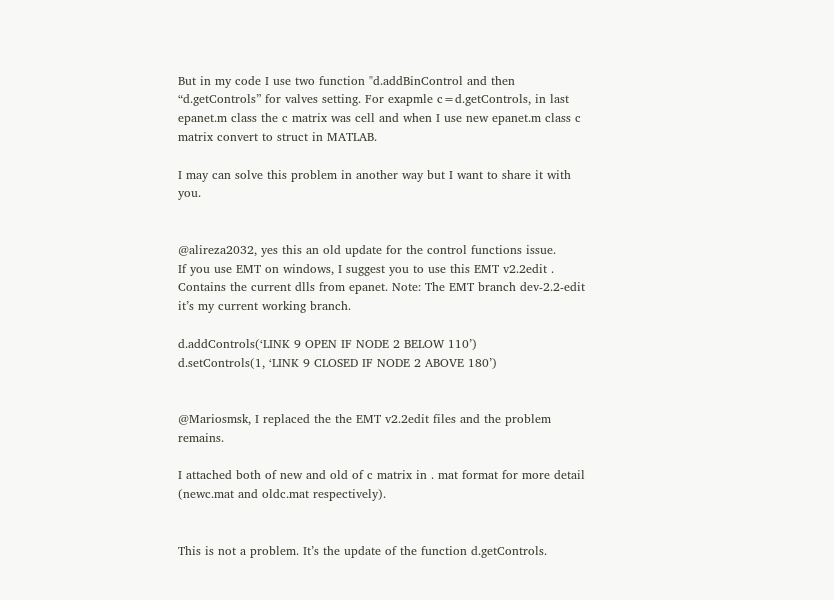But in my code I use two function "d.addBinControl and then “d.getControls” for valves setting. For exapmle c=d.getControls, in last epanet.m class the c matrix was cell and when I use new epanet.m class c matrix convert to struct in MATLAB.

I may can solve this problem in another way but I want to share it with you.


@alireza2032, yes this an old update for the control functions issue.
If you use EMT on windows, I suggest you to use this EMT v2.2edit . Contains the current dlls from epanet. Note: The EMT branch dev-2.2-edit it’s my current working branch.

d.addControls(‘LINK 9 OPEN IF NODE 2 BELOW 110’)
d.setControls(1, ‘LINK 9 CLOSED IF NODE 2 ABOVE 180’)


@Mariosmsk, I replaced the the EMT v2.2edit files and the problem remains.

I attached both of new and old of c matrix in . mat format for more detail (newc.mat and oldc.mat respectively).


This is not a problem. It’s the update of the function d.getControls.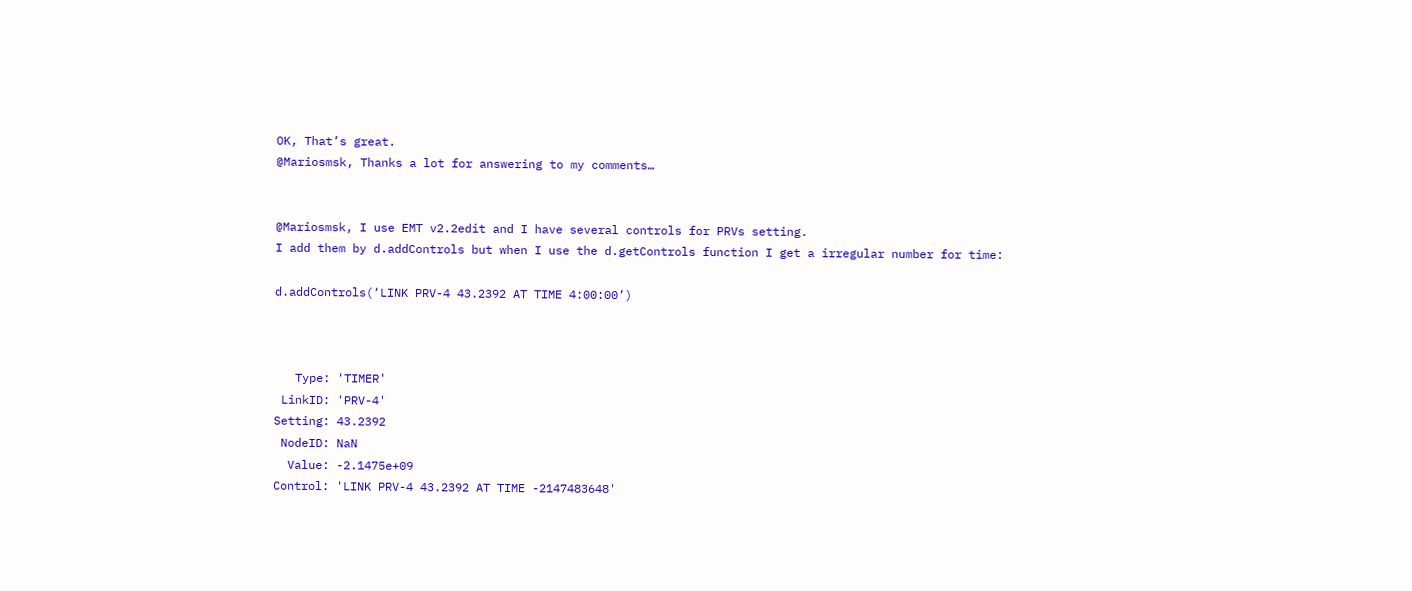OK, That’s great.
@Mariosmsk, Thanks a lot for answering to my comments…


@Mariosmsk, I use EMT v2.2edit and I have several controls for PRVs setting.
I add them by d.addControls but when I use the d.getControls function I get a irregular number for time:

d.addControls(‘LINK PRV-4 43.2392 AT TIME 4:00:00’)



   Type: 'TIMER'
 LinkID: 'PRV-4'
Setting: 43.2392
 NodeID: NaN
  Value: -2.1475e+09
Control: 'LINK PRV-4 43.2392 AT TIME -2147483648'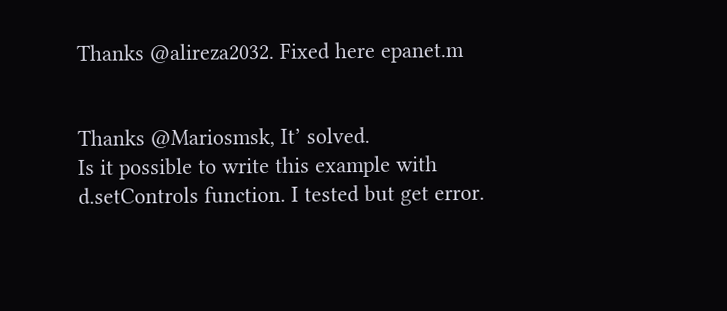Thanks @alireza2032. Fixed here epanet.m


Thanks @Mariosmsk, It’ solved.
Is it possible to write this example with d.setControls function. I tested but get error.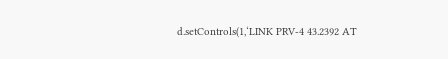d.setControls(1,‘LINK PRV-4 43.2392 AT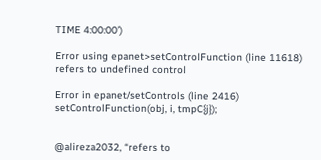TIME 4:00:00’)

Error using epanet>setControlFunction (line 11618)
refers to undefined control

Error in epanet/setControls (line 2416)
setControlFunction(obj, i, tmpC{j});


@alireza2032, “refers to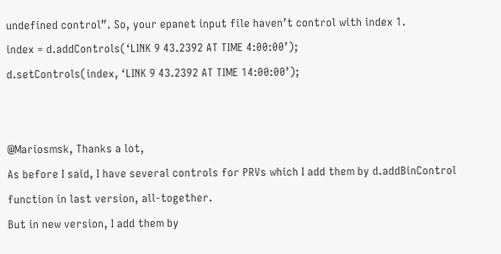undefined control”. So, your epanet input file haven’t control with index 1.
index = d.addControls(‘LINK 9 43.2392 AT TIME 4:00:00’);
d.setControls(index, ‘LINK 9 43.2392 AT TIME 14:00:00’);


@Mariosmsk, Thanks a lot,
As before I said, I have several controls for PRVs which I add them by d.addBinControl function in last version, all-together.
But in new version, I add them by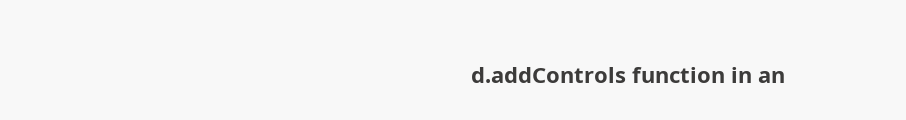d.addControls function in an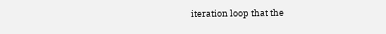iteration loop that the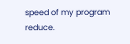speed of my program reduce.